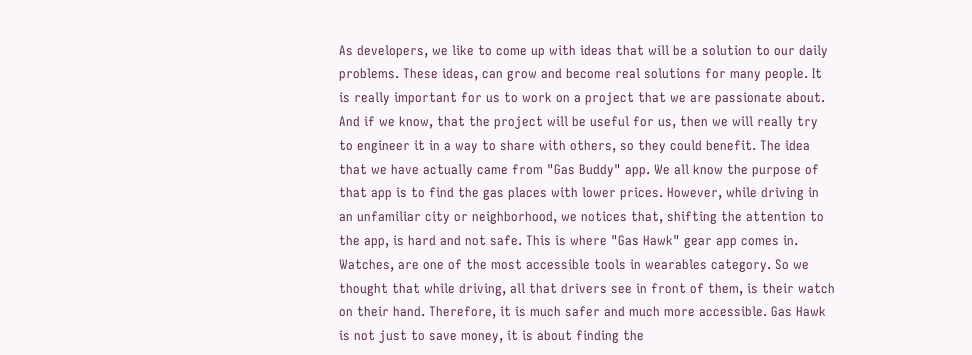As developers, we like to come up with ideas that will be a solution to our daily problems. These ideas, can grow and become real solutions for many people. It is really important for us to work on a project that we are passionate about. And if we know, that the project will be useful for us, then we will really try to engineer it in a way to share with others, so they could benefit. The idea that we have actually came from "Gas Buddy" app. We all know the purpose of that app is to find the gas places with lower prices. However, while driving in an unfamiliar city or neighborhood, we notices that, shifting the attention to the app, is hard and not safe. This is where "Gas Hawk" gear app comes in. Watches, are one of the most accessible tools in wearables category. So we thought that while driving, all that drivers see in front of them, is their watch on their hand. Therefore, it is much safer and much more accessible. Gas Hawk is not just to save money, it is about finding the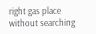right gas place without searching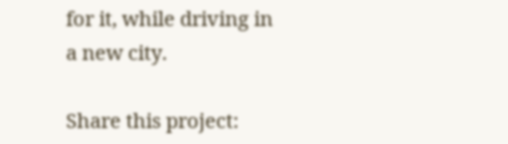for it, while driving in a new city.

Share this project: